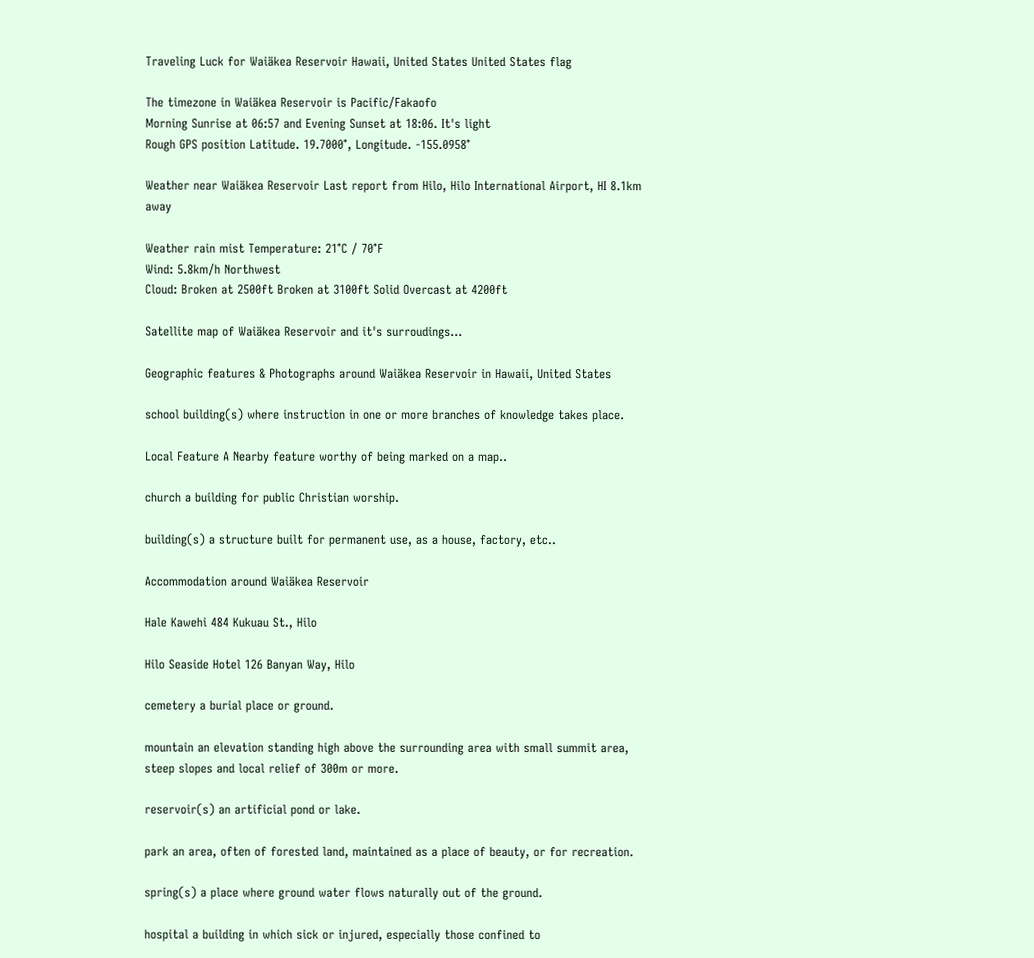Traveling Luck for Waiäkea Reservoir Hawaii, United States United States flag

The timezone in Waiäkea Reservoir is Pacific/Fakaofo
Morning Sunrise at 06:57 and Evening Sunset at 18:06. It's light
Rough GPS position Latitude. 19.7000°, Longitude. -155.0958°

Weather near Waiäkea Reservoir Last report from Hilo, Hilo International Airport, HI 8.1km away

Weather rain mist Temperature: 21°C / 70°F
Wind: 5.8km/h Northwest
Cloud: Broken at 2500ft Broken at 3100ft Solid Overcast at 4200ft

Satellite map of Waiäkea Reservoir and it's surroudings...

Geographic features & Photographs around Waiäkea Reservoir in Hawaii, United States

school building(s) where instruction in one or more branches of knowledge takes place.

Local Feature A Nearby feature worthy of being marked on a map..

church a building for public Christian worship.

building(s) a structure built for permanent use, as a house, factory, etc..

Accommodation around Waiäkea Reservoir

Hale Kawehi 484 Kukuau St., Hilo

Hilo Seaside Hotel 126 Banyan Way, Hilo

cemetery a burial place or ground.

mountain an elevation standing high above the surrounding area with small summit area, steep slopes and local relief of 300m or more.

reservoir(s) an artificial pond or lake.

park an area, often of forested land, maintained as a place of beauty, or for recreation.

spring(s) a place where ground water flows naturally out of the ground.

hospital a building in which sick or injured, especially those confined to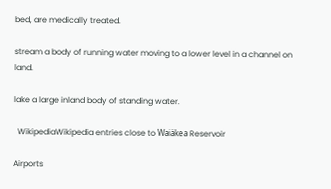bed, are medically treated.

stream a body of running water moving to a lower level in a channel on land.

lake a large inland body of standing water.

  WikipediaWikipedia entries close to Waiäkea Reservoir

Airports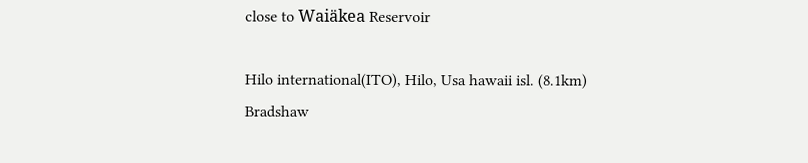close to Waiäkea Reservoir

Hilo international(ITO), Hilo, Usa hawaii isl. (8.1km)
Bradshaw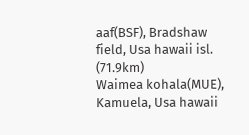aaf(BSF), Bradshaw field, Usa hawaii isl. (71.9km)
Waimea kohala(MUE), Kamuela, Usa hawaii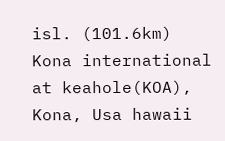isl. (101.6km)
Kona international at keahole(KOA), Kona, Usa hawaii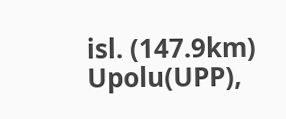isl. (147.9km)
Upolu(UPP),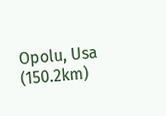Opolu, Usa (150.2km)